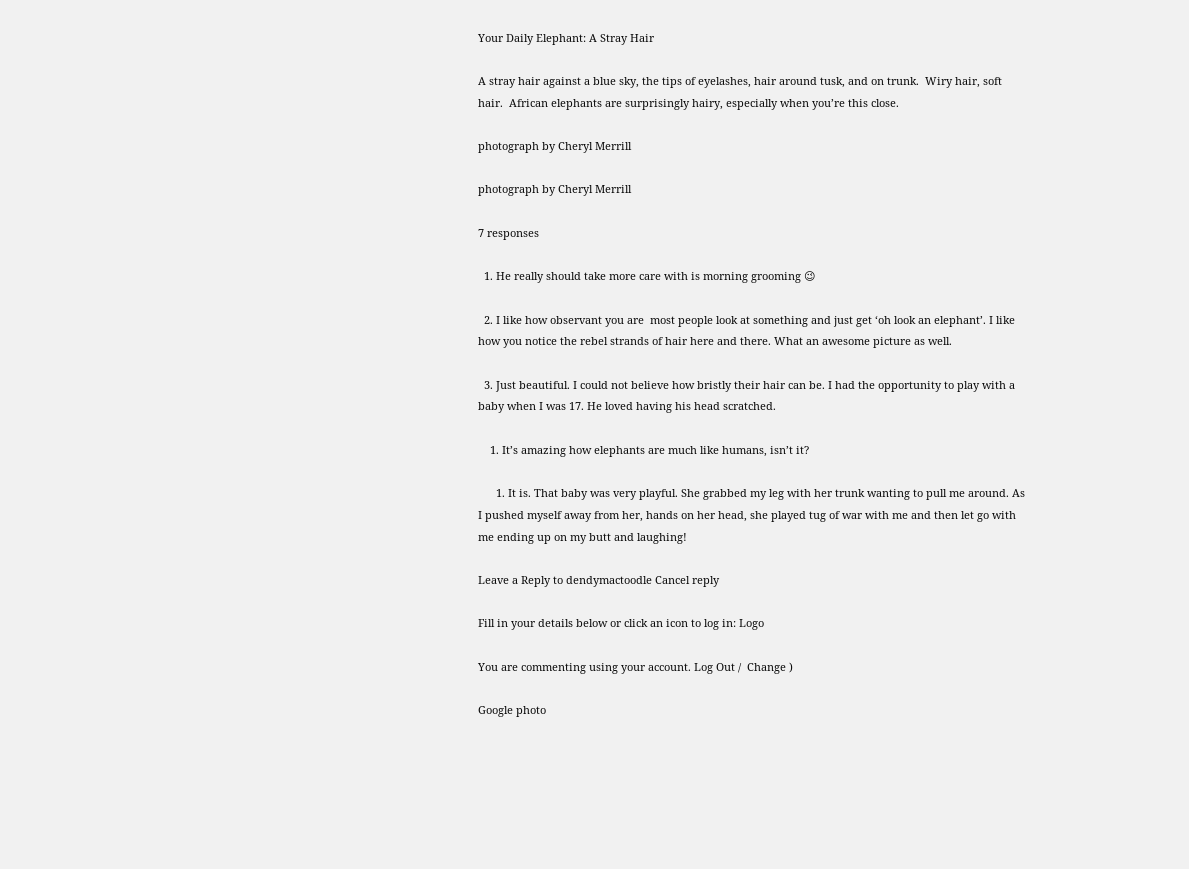Your Daily Elephant: A Stray Hair

A stray hair against a blue sky, the tips of eyelashes, hair around tusk, and on trunk.  Wiry hair, soft hair.  African elephants are surprisingly hairy, especially when you’re this close.

photograph by Cheryl Merrill

photograph by Cheryl Merrill

7 responses

  1. He really should take more care with is morning grooming 😉

  2. I like how observant you are  most people look at something and just get ‘oh look an elephant’. I like how you notice the rebel strands of hair here and there. What an awesome picture as well.

  3. Just beautiful. I could not believe how bristly their hair can be. I had the opportunity to play with a baby when I was 17. He loved having his head scratched.

    1. It’s amazing how elephants are much like humans, isn’t it?

      1. It is. That baby was very playful. She grabbed my leg with her trunk wanting to pull me around. As I pushed myself away from her, hands on her head, she played tug of war with me and then let go with me ending up on my butt and laughing!

Leave a Reply to dendymactoodle Cancel reply

Fill in your details below or click an icon to log in: Logo

You are commenting using your account. Log Out /  Change )

Google photo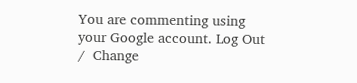You are commenting using your Google account. Log Out /  Change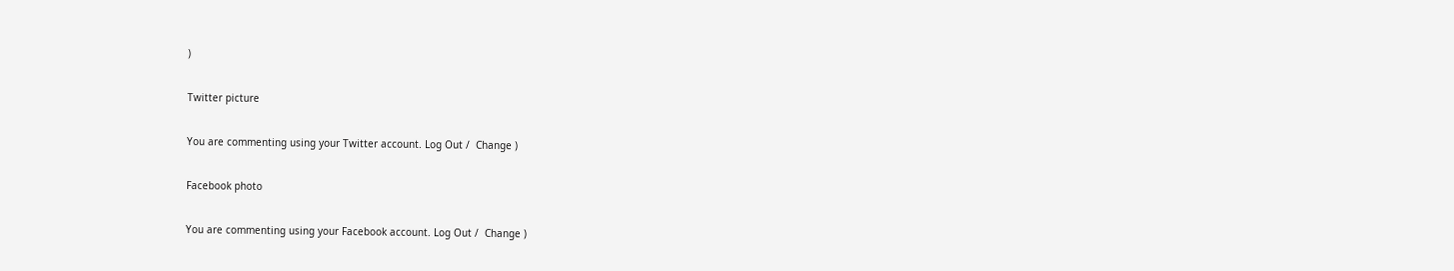)

Twitter picture

You are commenting using your Twitter account. Log Out /  Change )

Facebook photo

You are commenting using your Facebook account. Log Out /  Change )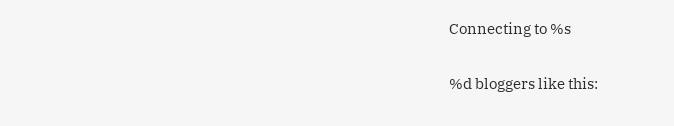Connecting to %s

%d bloggers like this: